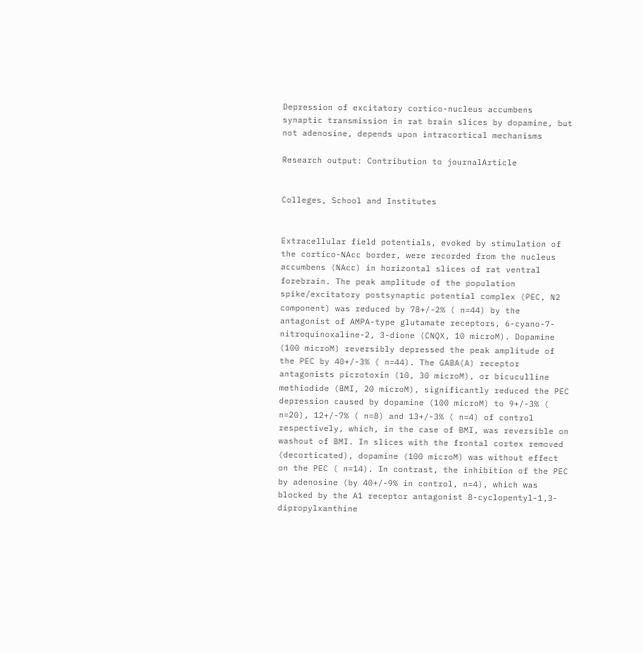Depression of excitatory cortico-nucleus accumbens synaptic transmission in rat brain slices by dopamine, but not adenosine, depends upon intracortical mechanisms

Research output: Contribution to journalArticle


Colleges, School and Institutes


Extracellular field potentials, evoked by stimulation of the cortico-NAcc border, were recorded from the nucleus accumbens (NAcc) in horizontal slices of rat ventral forebrain. The peak amplitude of the population spike/excitatory postsynaptic potential complex (PEC, N2 component) was reduced by 78+/-2% ( n=44) by the antagonist of AMPA-type glutamate receptors, 6-cyano-7-nitroquinoxaline-2, 3-dione (CNQX, 10 microM). Dopamine (100 microM) reversibly depressed the peak amplitude of the PEC by 40+/-3% ( n=44). The GABA(A) receptor antagonists picrotoxin (10, 30 microM), or bicuculline methiodide (BMI, 20 microM), significantly reduced the PEC depression caused by dopamine (100 microM) to 9+/-3% ( n=20), 12+/-7% ( n=8) and 13+/-3% ( n=4) of control respectively, which, in the case of BMI, was reversible on washout of BMI. In slices with the frontal cortex removed (decorticated), dopamine (100 microM) was without effect on the PEC ( n=14). In contrast, the inhibition of the PEC by adenosine (by 40+/-9% in control, n=4), which was blocked by the A1 receptor antagonist 8-cyclopentyl-1,3-dipropylxanthine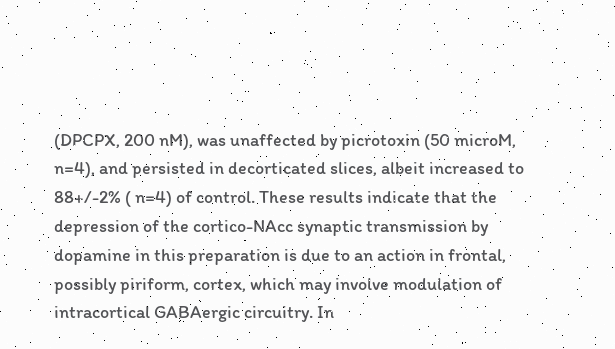(DPCPX, 200 nM), was unaffected by picrotoxin (50 microM, n=4), and persisted in decorticated slices, albeit increased to 88+/-2% ( n=4) of control. These results indicate that the depression of the cortico-NAcc synaptic transmission by dopamine in this preparation is due to an action in frontal, possibly piriform, cortex, which may involve modulation of intracortical GABAergic circuitry. In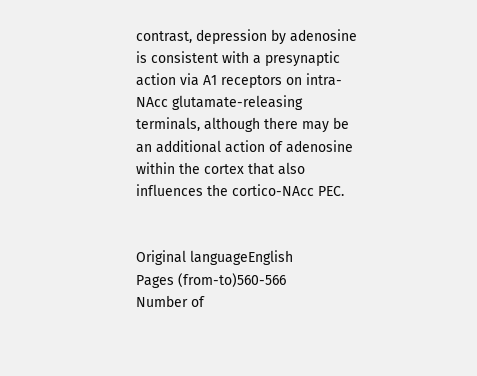contrast, depression by adenosine is consistent with a presynaptic action via A1 receptors on intra-NAcc glutamate-releasing terminals, although there may be an additional action of adenosine within the cortex that also influences the cortico-NAcc PEC.


Original languageEnglish
Pages (from-to)560-566
Number of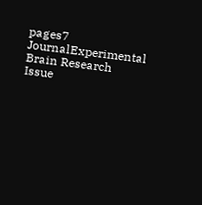pages7
JournalExperimental Brain Research
Issue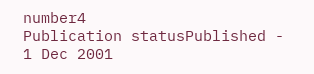number4
Publication statusPublished - 1 Dec 2001